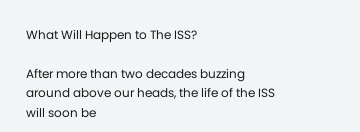What Will Happen to The ISS?

After more than two decades buzzing around above our heads, the life of the ISS will soon be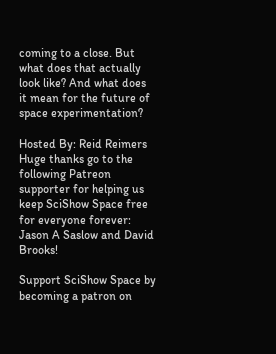coming to a close. But what does that actually look like? And what does it mean for the future of space experimentation?

Hosted By: Reid Reimers
Huge thanks go to the following Patreon supporter for helping us keep SciShow Space free for everyone forever: Jason A Saslow and David Brooks!

Support SciShow Space by becoming a patron on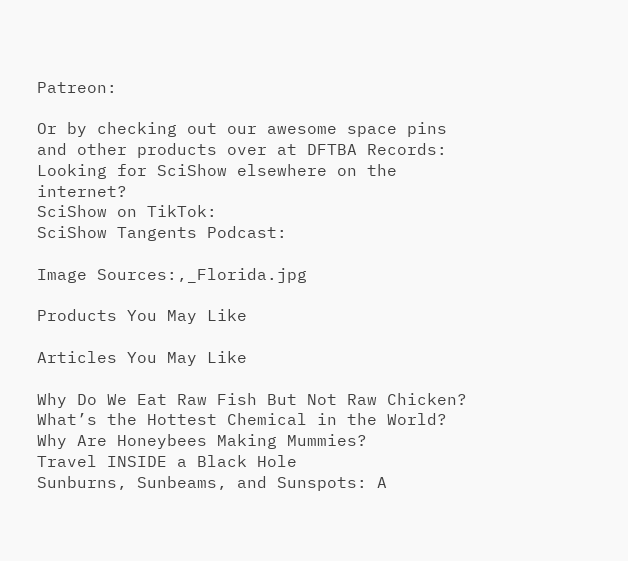Patreon:

Or by checking out our awesome space pins and other products over at DFTBA Records:
Looking for SciShow elsewhere on the internet?
SciShow on TikTok:
SciShow Tangents Podcast:

Image Sources:,_Florida.jpg

Products You May Like

Articles You May Like

Why Do We Eat Raw Fish But Not Raw Chicken?
What’s the Hottest Chemical in the World?
Why Are Honeybees Making Mummies?
Travel INSIDE a Black Hole
Sunburns, Sunbeams, and Sunspots: A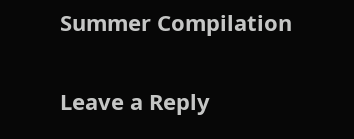Summer Compilation

Leave a Reply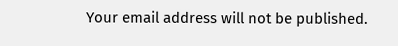Your email address will not be published.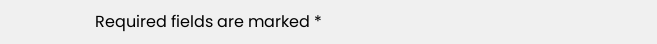Required fields are marked *